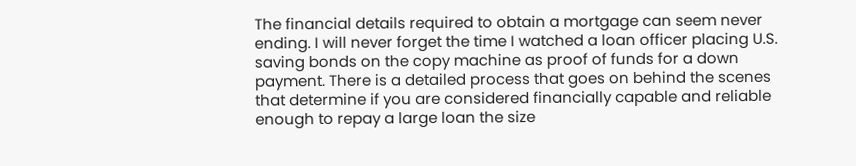The financial details required to obtain a mortgage can seem never ending. I will never forget the time I watched a loan officer placing U.S. saving bonds on the copy machine as proof of funds for a down payment. There is a detailed process that goes on behind the scenes that determine if you are considered financially capable and reliable enough to repay a large loan the size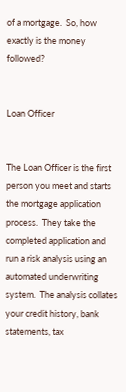of a mortgage.  So, how exactly is the money followed?


Loan Officer


The Loan Officer is the first person you meet and starts the mortgage application process.  They take the completed application and run a risk analysis using an automated underwriting system.  The analysis collates your credit history, bank statements, tax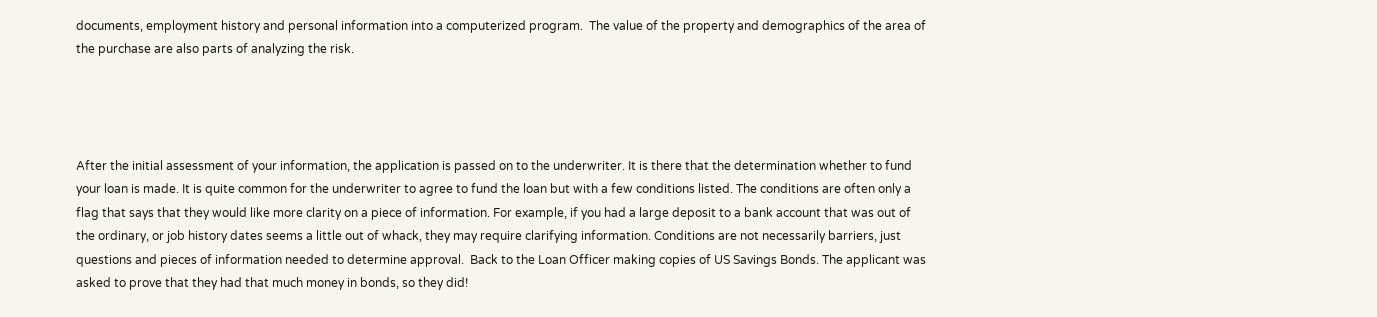documents, employment history and personal information into a computerized program.  The value of the property and demographics of the area of the purchase are also parts of analyzing the risk.




After the initial assessment of your information, the application is passed on to the underwriter. It is there that the determination whether to fund your loan is made. It is quite common for the underwriter to agree to fund the loan but with a few conditions listed. The conditions are often only a flag that says that they would like more clarity on a piece of information. For example, if you had a large deposit to a bank account that was out of the ordinary, or job history dates seems a little out of whack, they may require clarifying information. Conditions are not necessarily barriers, just questions and pieces of information needed to determine approval.  Back to the Loan Officer making copies of US Savings Bonds. The applicant was asked to prove that they had that much money in bonds, so they did!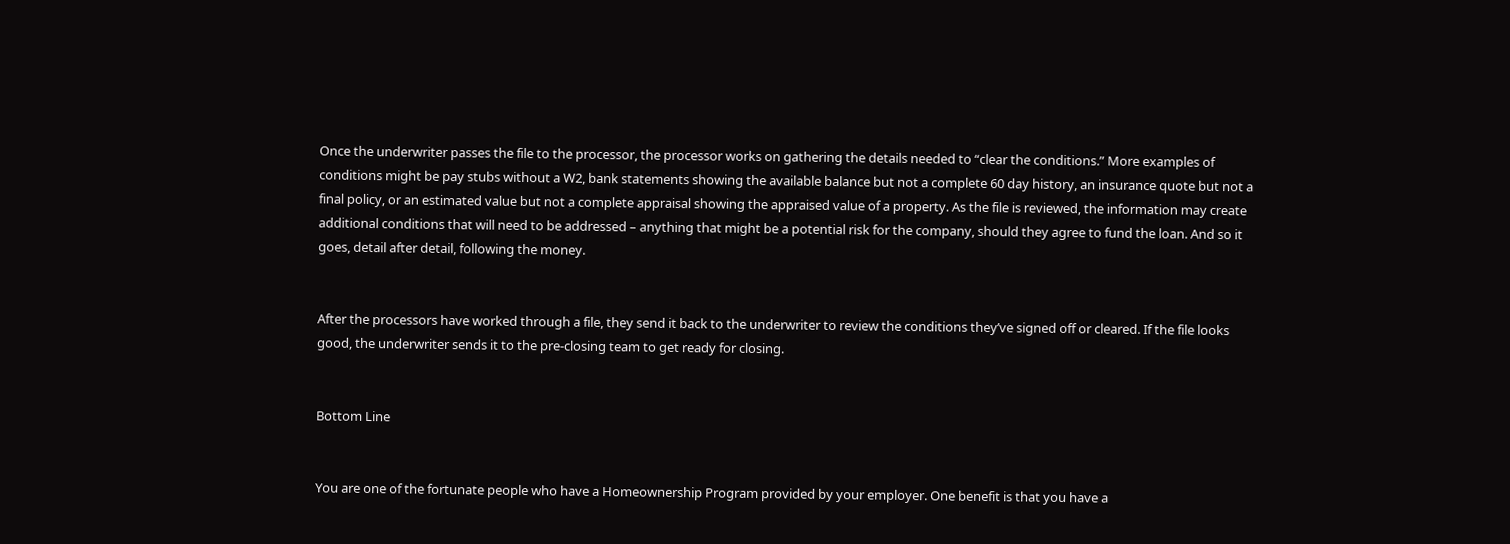Once the underwriter passes the file to the processor, the processor works on gathering the details needed to “clear the conditions.” More examples of conditions might be pay stubs without a W2, bank statements showing the available balance but not a complete 60 day history, an insurance quote but not a final policy, or an estimated value but not a complete appraisal showing the appraised value of a property. As the file is reviewed, the information may create additional conditions that will need to be addressed – anything that might be a potential risk for the company, should they agree to fund the loan. And so it goes, detail after detail, following the money.


After the processors have worked through a file, they send it back to the underwriter to review the conditions they’ve signed off or cleared. If the file looks good, the underwriter sends it to the pre-closing team to get ready for closing.


Bottom Line


You are one of the fortunate people who have a Homeownership Program provided by your employer. One benefit is that you have a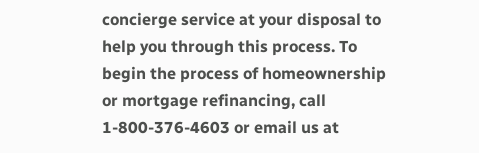concierge service at your disposal to help you through this process. To begin the process of homeownership or mortgage refinancing, call 1-800-376-4603 or email us at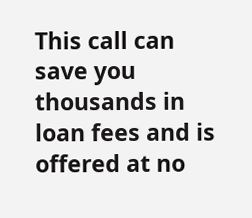This call can save you thousands in loan fees and is offered at no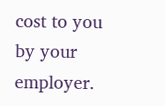cost to you by your employer.